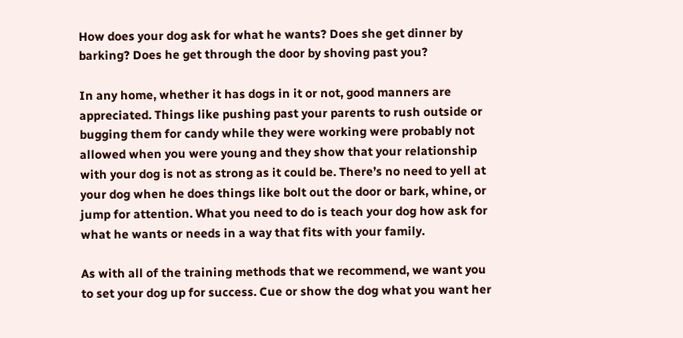How does your dog ask for what he wants? Does she get dinner by barking? Does he get through the door by shoving past you?

In any home, whether it has dogs in it or not, good manners are appreciated. Things like pushing past your parents to rush outside or bugging them for candy while they were working were probably not allowed when you were young and they show that your relationship with your dog is not as strong as it could be. There’s no need to yell at your dog when he does things like bolt out the door or bark, whine, or jump for attention. What you need to do is teach your dog how ask for what he wants or needs in a way that fits with your family.

As with all of the training methods that we recommend, we want you to set your dog up for success. Cue or show the dog what you want her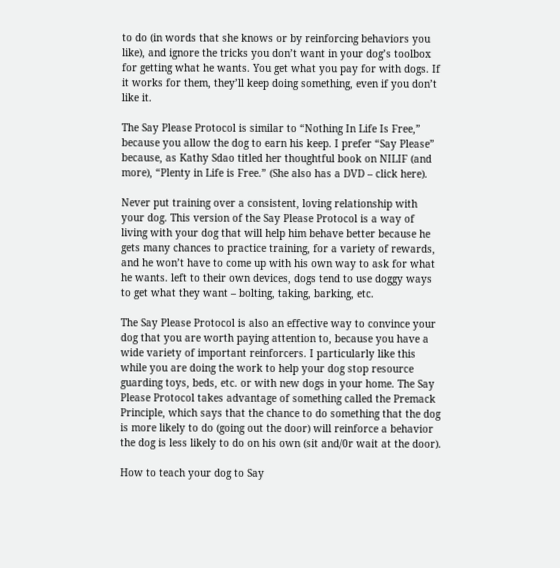to do (in words that she knows or by reinforcing behaviors you like), and ignore the tricks you don’t want in your dog’s toolbox for getting what he wants. You get what you pay for with dogs. If it works for them, they’ll keep doing something, even if you don’t like it.

The Say Please Protocol is similar to “Nothing In Life Is Free,” because you allow the dog to earn his keep. I prefer “Say Please” because, as Kathy Sdao titled her thoughtful book on NILIF (and more), “Plenty in Life is Free.” (She also has a DVD – click here).

Never put training over a consistent, loving relationship with your dog. This version of the Say Please Protocol is a way of living with your dog that will help him behave better because he gets many chances to practice training, for a variety of rewards, and he won’t have to come up with his own way to ask for what he wants. left to their own devices, dogs tend to use doggy ways to get what they want – bolting, taking, barking, etc.

The Say Please Protocol is also an effective way to convince your dog that you are worth paying attention to, because you have a wide variety of important reinforcers. I particularly like this while you are doing the work to help your dog stop resource guarding toys, beds, etc. or with new dogs in your home. The Say Please Protocol takes advantage of something called the Premack Principle, which says that the chance to do something that the dog is more likely to do (going out the door) will reinforce a behavior the dog is less likely to do on his own (sit and/0r wait at the door).

How to teach your dog to Say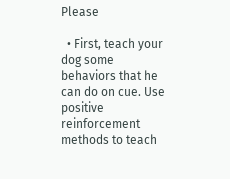Please

  • First, teach your dog some behaviors that he can do on cue. Use positive reinforcement methods to teach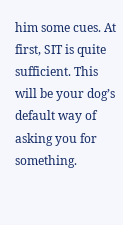him some cues. At first, SIT is quite sufficient. This will be your dog’s default way of asking you for something.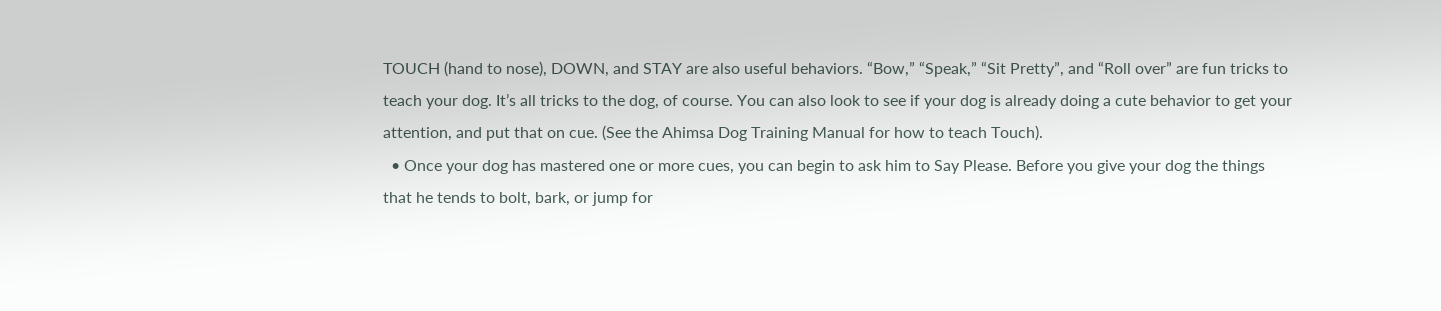TOUCH (hand to nose), DOWN, and STAY are also useful behaviors. “Bow,” “Speak,” “Sit Pretty”, and “Roll over” are fun tricks to teach your dog. It’s all tricks to the dog, of course. You can also look to see if your dog is already doing a cute behavior to get your attention, and put that on cue. (See the Ahimsa Dog Training Manual for how to teach Touch).
  • Once your dog has mastered one or more cues, you can begin to ask him to Say Please. Before you give your dog the things that he tends to bolt, bark, or jump for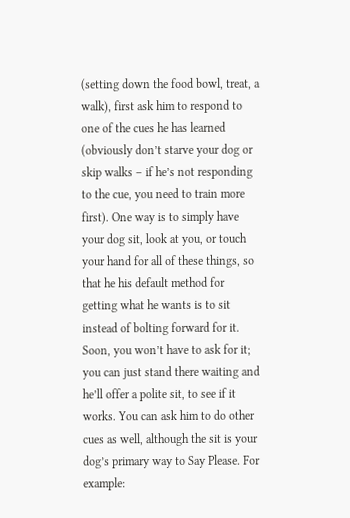(setting down the food bowl, treat, a walk), first ask him to respond to one of the cues he has learned (obviously don’t starve your dog or skip walks – if he’s not responding to the cue, you need to train more first). One way is to simply have your dog sit, look at you, or touch your hand for all of these things, so that he his default method for getting what he wants is to sit instead of bolting forward for it. Soon, you won’t have to ask for it; you can just stand there waiting and he’ll offer a polite sit, to see if it works. You can ask him to do other cues as well, although the sit is your dog’s primary way to Say Please. For example: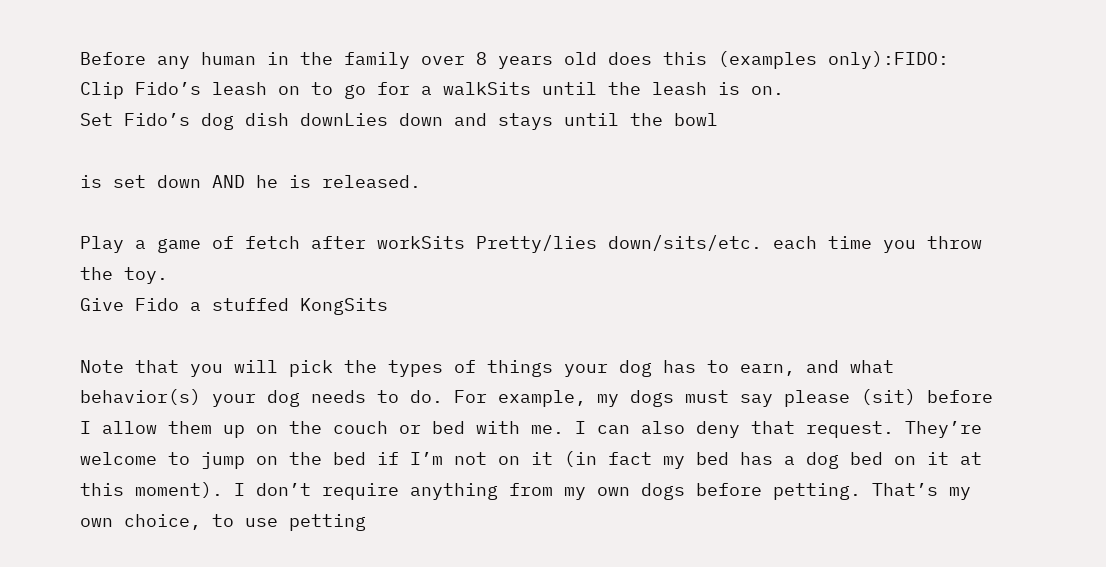Before any human in the family over 8 years old does this (examples only):FIDO:
Clip Fido’s leash on to go for a walkSits until the leash is on.
Set Fido’s dog dish downLies down and stays until the bowl

is set down AND he is released.

Play a game of fetch after workSits Pretty/lies down/sits/etc. each time you throw the toy.
Give Fido a stuffed KongSits

Note that you will pick the types of things your dog has to earn, and what behavior(s) your dog needs to do. For example, my dogs must say please (sit) before I allow them up on the couch or bed with me. I can also deny that request. They’re welcome to jump on the bed if I’m not on it (in fact my bed has a dog bed on it at this moment). I don’t require anything from my own dogs before petting. That’s my own choice, to use petting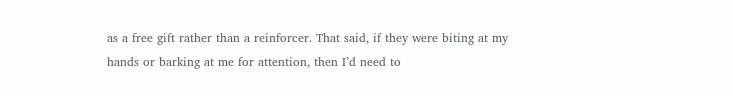as a free gift rather than a reinforcer. That said, if they were biting at my hands or barking at me for attention, then I’d need to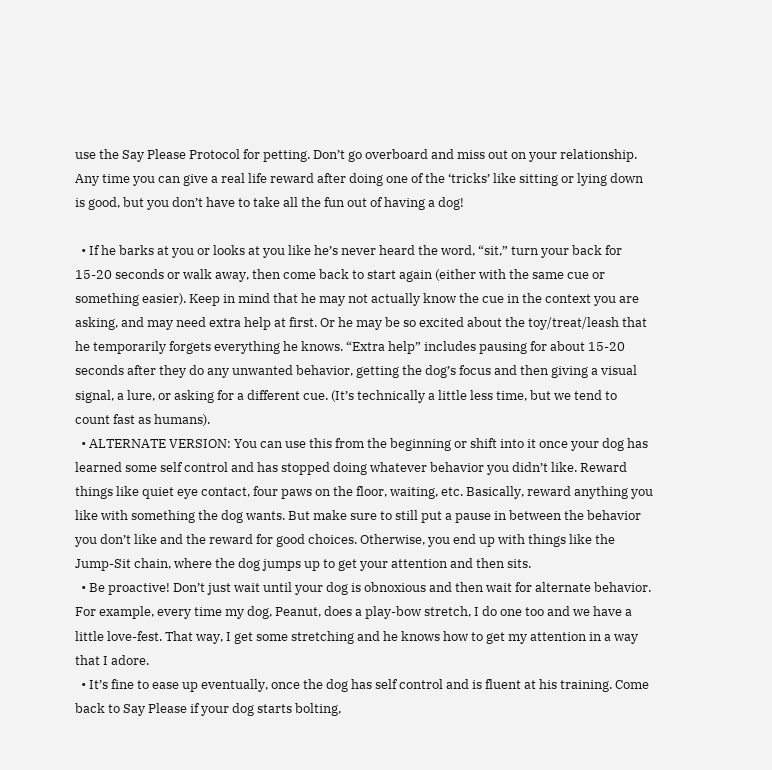use the Say Please Protocol for petting. Don’t go overboard and miss out on your relationship. Any time you can give a real life reward after doing one of the ‘tricks’ like sitting or lying down is good, but you don’t have to take all the fun out of having a dog!

  • If he barks at you or looks at you like he’s never heard the word, “sit,” turn your back for 15-20 seconds or walk away, then come back to start again (either with the same cue or something easier). Keep in mind that he may not actually know the cue in the context you are asking, and may need extra help at first. Or he may be so excited about the toy/treat/leash that he temporarily forgets everything he knows. “Extra help” includes pausing for about 15-20 seconds after they do any unwanted behavior, getting the dog’s focus and then giving a visual signal, a lure, or asking for a different cue. (It’s technically a little less time, but we tend to count fast as humans).
  • ALTERNATE VERSION: You can use this from the beginning or shift into it once your dog has learned some self control and has stopped doing whatever behavior you didn’t like. Reward things like quiet eye contact, four paws on the floor, waiting, etc. Basically, reward anything you like with something the dog wants. But make sure to still put a pause in between the behavior you don’t like and the reward for good choices. Otherwise, you end up with things like the Jump-Sit chain, where the dog jumps up to get your attention and then sits.
  • Be proactive! Don’t just wait until your dog is obnoxious and then wait for alternate behavior. For example, every time my dog, Peanut, does a play-bow stretch, I do one too and we have a little love-fest. That way, I get some stretching and he knows how to get my attention in a way that I adore.
  • It’s fine to ease up eventually, once the dog has self control and is fluent at his training. Come back to Say Please if your dog starts bolting,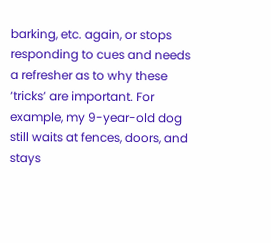barking, etc. again, or stops responding to cues and needs a refresher as to why these ‘tricks’ are important. For example, my 9-year-old dog still waits at fences, doors, and stays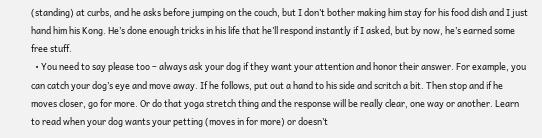(standing) at curbs, and he asks before jumping on the couch, but I don’t bother making him stay for his food dish and I just hand him his Kong. He’s done enough tricks in his life that he’ll respond instantly if I asked, but by now, he’s earned some free stuff.
  • You need to say please too – always ask your dog if they want your attention and honor their answer. For example, you can catch your dog’s eye and move away. If he follows, put out a hand to his side and scritch a bit. Then stop and if he moves closer, go for more. Or do that yoga stretch thing and the response will be really clear, one way or another. Learn to read when your dog wants your petting (moves in for more) or doesn’t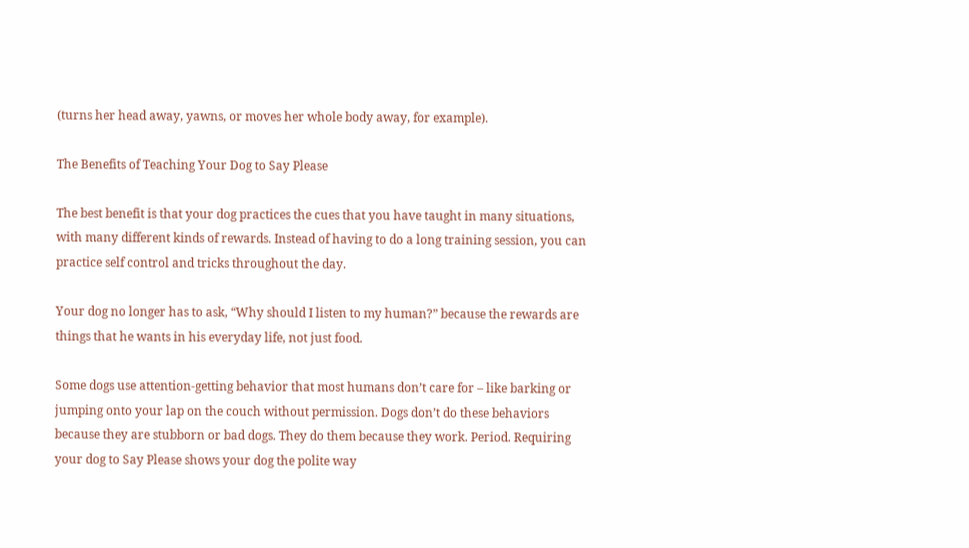(turns her head away, yawns, or moves her whole body away, for example).

The Benefits of Teaching Your Dog to Say Please

The best benefit is that your dog practices the cues that you have taught in many situations, with many different kinds of rewards. Instead of having to do a long training session, you can practice self control and tricks throughout the day.

Your dog no longer has to ask, “Why should I listen to my human?” because the rewards are things that he wants in his everyday life, not just food.

Some dogs use attention-getting behavior that most humans don’t care for – like barking or jumping onto your lap on the couch without permission. Dogs don’t do these behaviors because they are stubborn or bad dogs. They do them because they work. Period. Requiring your dog to Say Please shows your dog the polite way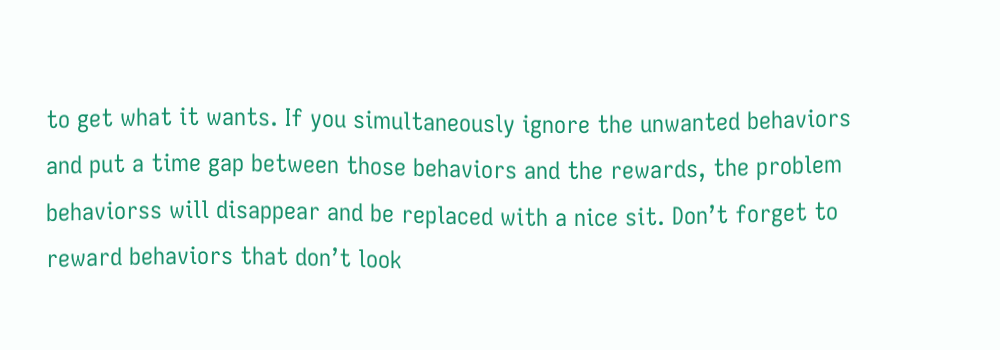to get what it wants. If you simultaneously ignore the unwanted behaviors and put a time gap between those behaviors and the rewards, the problem behaviorss will disappear and be replaced with a nice sit. Don’t forget to reward behaviors that don’t look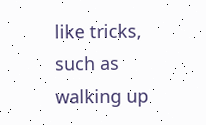like tricks, such as walking up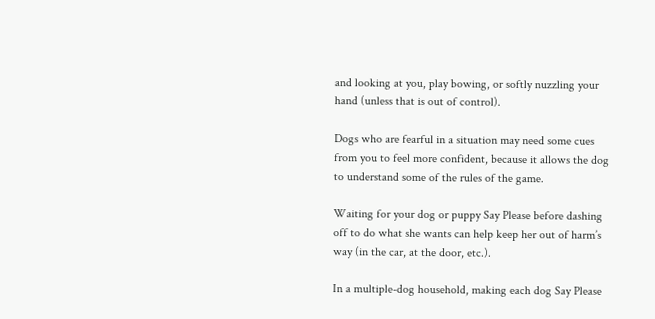and looking at you, play bowing, or softly nuzzling your hand (unless that is out of control).

Dogs who are fearful in a situation may need some cues from you to feel more confident, because it allows the dog to understand some of the rules of the game.

Waiting for your dog or puppy Say Please before dashing off to do what she wants can help keep her out of harm’s way (in the car, at the door, etc.).

In a multiple-dog household, making each dog Say Please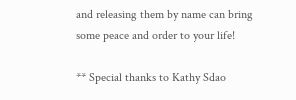and releasing them by name can bring some peace and order to your life!

** Special thanks to Kathy Sdao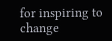for inspiring to change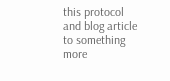this protocol and blog article to something more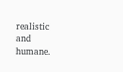realistic and humane.